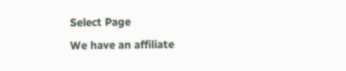Select Page
We have an affiliate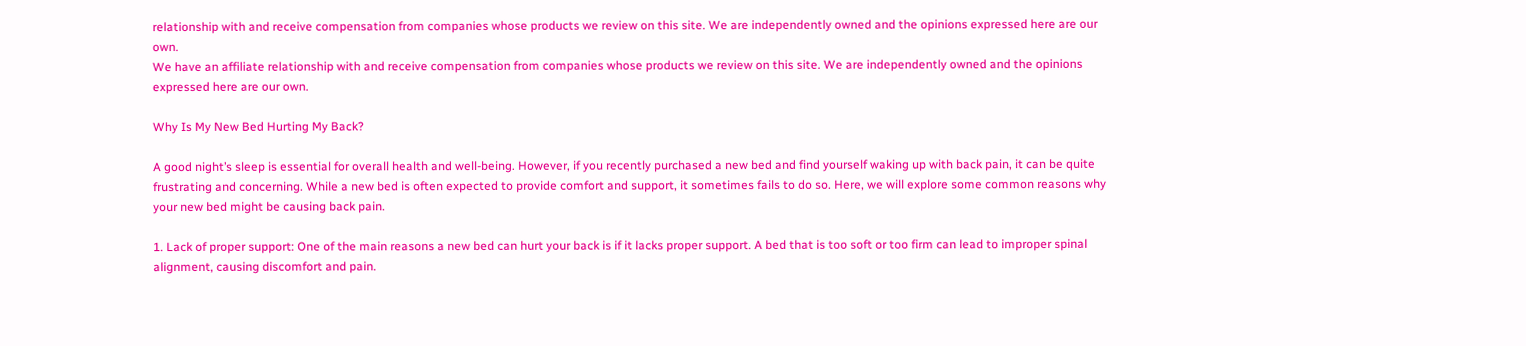relationship with and receive compensation from companies whose products we review on this site. We are independently owned and the opinions expressed here are our own.
We have an affiliate relationship with and receive compensation from companies whose products we review on this site. We are independently owned and the opinions expressed here are our own.

Why Is My New Bed Hurting My Back?

A good night’s sleep is essential for overall health and well-being. However, if you recently purchased a new bed and find yourself waking up with back pain, it can be quite frustrating and concerning. While a new bed is often expected to provide comfort and support, it sometimes fails to do so. Here, we will explore some common reasons why your new bed might be causing back pain.

1. Lack of proper support: One of the main reasons a new bed can hurt your back is if it lacks proper support. A bed that is too soft or too firm can lead to improper spinal alignment, causing discomfort and pain.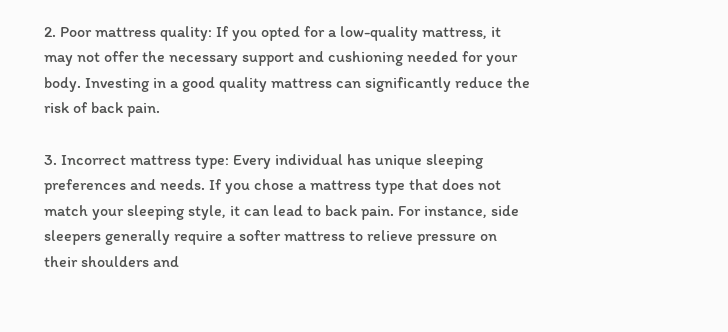2. Poor mattress quality: If you opted for a low-quality mattress, it may not offer the necessary support and cushioning needed for your body. Investing in a good quality mattress can significantly reduce the risk of back pain.

3. Incorrect mattress type: Every individual has unique sleeping preferences and needs. If you chose a mattress type that does not match your sleeping style, it can lead to back pain. For instance, side sleepers generally require a softer mattress to relieve pressure on their shoulders and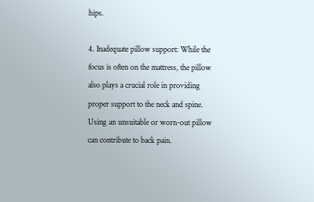hips.

4. Inadequate pillow support: While the focus is often on the mattress, the pillow also plays a crucial role in providing proper support to the neck and spine. Using an unsuitable or worn-out pillow can contribute to back pain.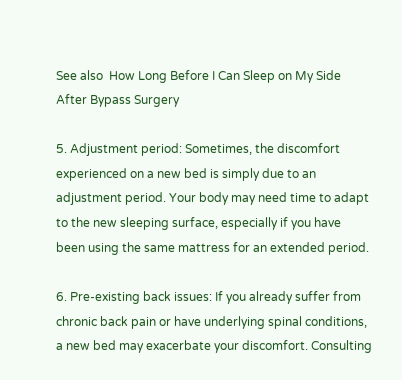See also  How Long Before I Can Sleep on My Side After Bypass Surgery

5. Adjustment period: Sometimes, the discomfort experienced on a new bed is simply due to an adjustment period. Your body may need time to adapt to the new sleeping surface, especially if you have been using the same mattress for an extended period.

6. Pre-existing back issues: If you already suffer from chronic back pain or have underlying spinal conditions, a new bed may exacerbate your discomfort. Consulting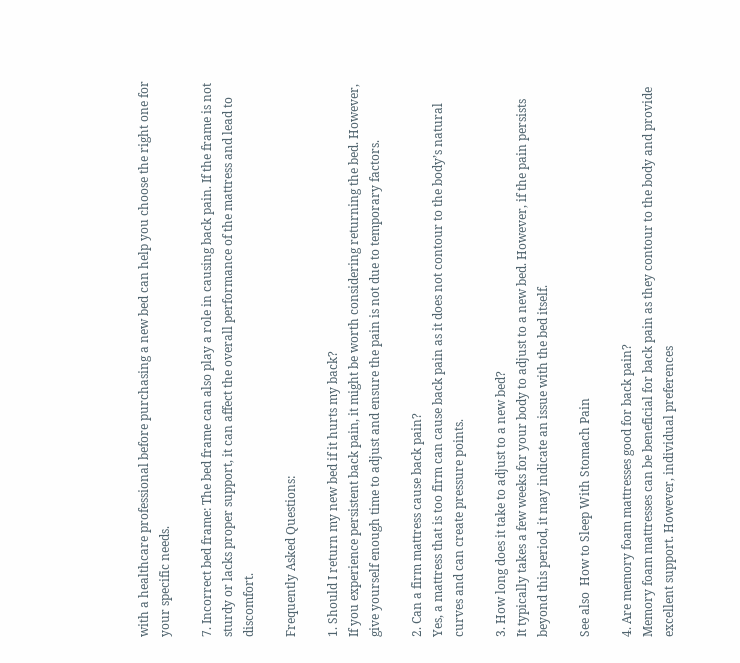with a healthcare professional before purchasing a new bed can help you choose the right one for your specific needs.

7. Incorrect bed frame: The bed frame can also play a role in causing back pain. If the frame is not sturdy or lacks proper support, it can affect the overall performance of the mattress and lead to discomfort.

Frequently Asked Questions:

1. Should I return my new bed if it hurts my back?
If you experience persistent back pain, it might be worth considering returning the bed. However, give yourself enough time to adjust and ensure the pain is not due to temporary factors.

2. Can a firm mattress cause back pain?
Yes, a mattress that is too firm can cause back pain as it does not contour to the body’s natural curves and can create pressure points.

3. How long does it take to adjust to a new bed?
It typically takes a few weeks for your body to adjust to a new bed. However, if the pain persists beyond this period, it may indicate an issue with the bed itself.

See also  How to Sleep With Stomach Pain

4. Are memory foam mattresses good for back pain?
Memory foam mattresses can be beneficial for back pain as they contour to the body and provide excellent support. However, individual preferences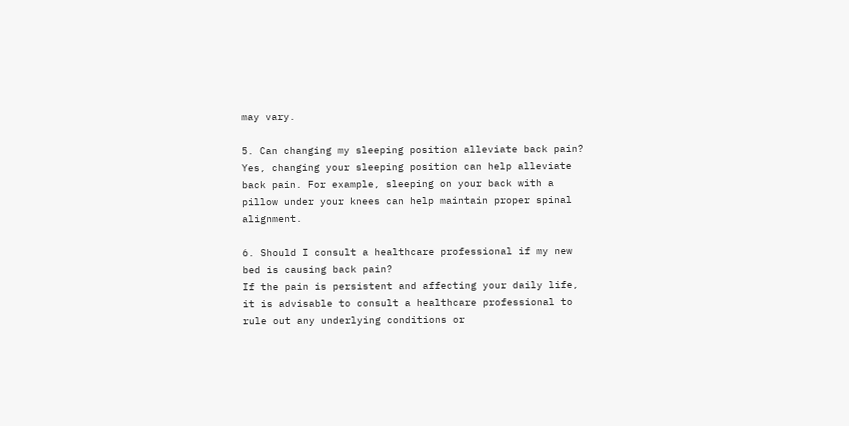may vary.

5. Can changing my sleeping position alleviate back pain?
Yes, changing your sleeping position can help alleviate back pain. For example, sleeping on your back with a pillow under your knees can help maintain proper spinal alignment.

6. Should I consult a healthcare professional if my new bed is causing back pain?
If the pain is persistent and affecting your daily life, it is advisable to consult a healthcare professional to rule out any underlying conditions or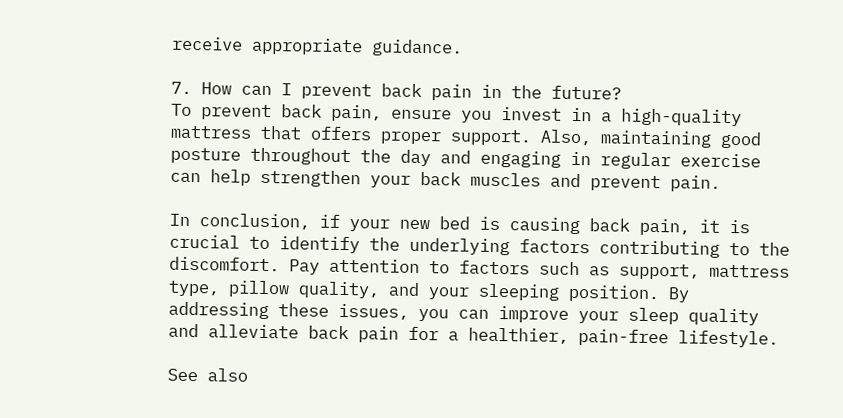receive appropriate guidance.

7. How can I prevent back pain in the future?
To prevent back pain, ensure you invest in a high-quality mattress that offers proper support. Also, maintaining good posture throughout the day and engaging in regular exercise can help strengthen your back muscles and prevent pain.

In conclusion, if your new bed is causing back pain, it is crucial to identify the underlying factors contributing to the discomfort. Pay attention to factors such as support, mattress type, pillow quality, and your sleeping position. By addressing these issues, you can improve your sleep quality and alleviate back pain for a healthier, pain-free lifestyle.

See also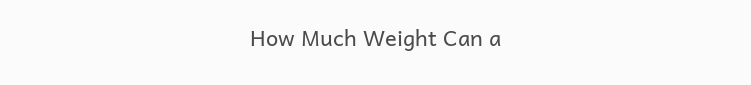How Much Weight Can a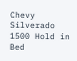Chevy Silverado 1500 Hold in Bed